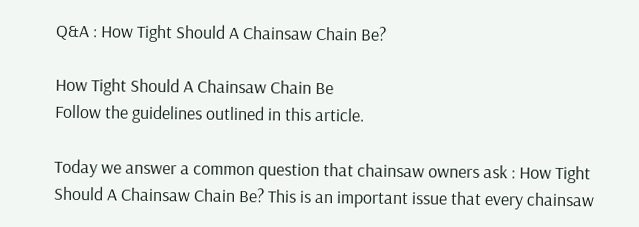Q&A : How Tight Should A Chainsaw Chain Be?

How Tight Should A Chainsaw Chain Be
Follow the guidelines outlined in this article.

Today we answer a common question that chainsaw owners ask : How Tight Should A Chainsaw Chain Be? This is an important issue that every chainsaw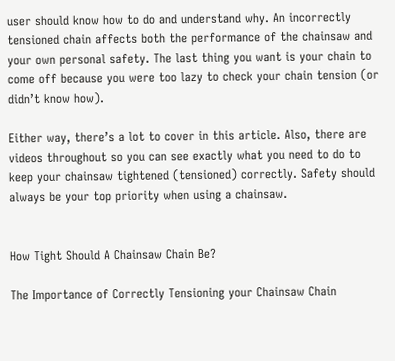user should know how to do and understand why. An incorrectly tensioned chain affects both the performance of the chainsaw and your own personal safety. The last thing you want is your chain to come off because you were too lazy to check your chain tension (or didn’t know how).

Either way, there’s a lot to cover in this article. Also, there are videos throughout so you can see exactly what you need to do to keep your chainsaw tightened (tensioned) correctly. Safety should always be your top priority when using a chainsaw.


How Tight Should A Chainsaw Chain Be?

The Importance of Correctly Tensioning your Chainsaw Chain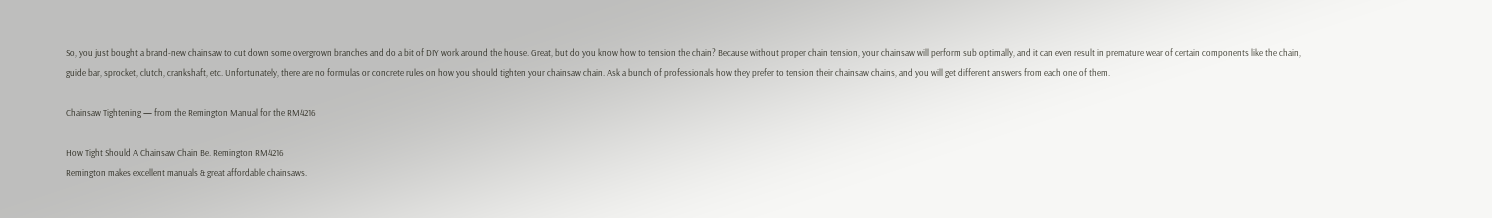So, you just bought a brand-new chainsaw to cut down some overgrown branches and do a bit of DIY work around the house. Great, but do you know how to tension the chain? Because without proper chain tension, your chainsaw will perform sub optimally, and it can even result in premature wear of certain components like the chain, guide bar, sprocket, clutch, crankshaft, etc. Unfortunately, there are no formulas or concrete rules on how you should tighten your chainsaw chain. Ask a bunch of professionals how they prefer to tension their chainsaw chains, and you will get different answers from each one of them.

Chainsaw Tightening — from the Remington Manual for the RM4216

How Tight Should A Chainsaw Chain Be. Remington RM4216
Remington makes excellent manuals & great affordable chainsaws.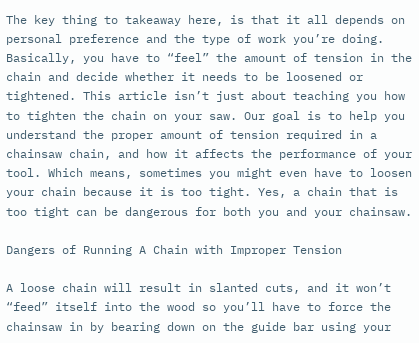The key thing to takeaway here, is that it all depends on personal preference and the type of work you’re doing. Basically, you have to “feel” the amount of tension in the chain and decide whether it needs to be loosened or tightened. This article isn’t just about teaching you how to tighten the chain on your saw. Our goal is to help you understand the proper amount of tension required in a chainsaw chain, and how it affects the performance of your tool. Which means, sometimes you might even have to loosen your chain because it is too tight. Yes, a chain that is too tight can be dangerous for both you and your chainsaw.

Dangers of Running A Chain with Improper Tension

A loose chain will result in slanted cuts, and it won’t “feed” itself into the wood so you’ll have to force the chainsaw in by bearing down on the guide bar using your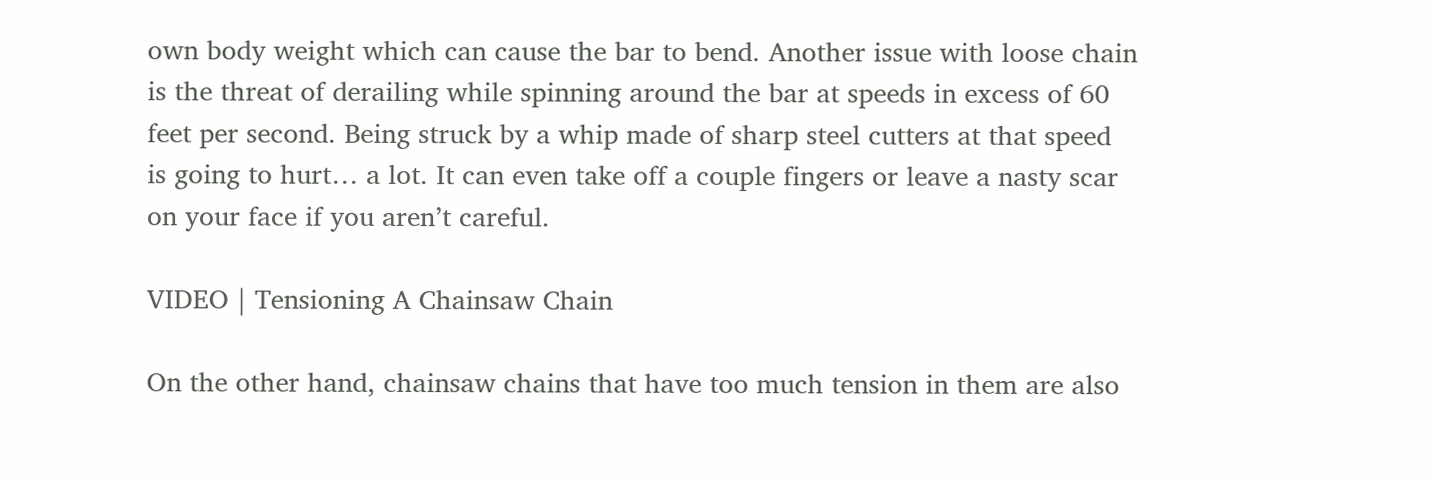own body weight which can cause the bar to bend. Another issue with loose chain is the threat of derailing while spinning around the bar at speeds in excess of 60 feet per second. Being struck by a whip made of sharp steel cutters at that speed is going to hurt… a lot. It can even take off a couple fingers or leave a nasty scar on your face if you aren’t careful.

VIDEO | Tensioning A Chainsaw Chain

On the other hand, chainsaw chains that have too much tension in them are also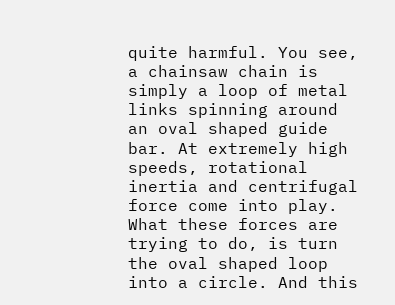quite harmful. You see, a chainsaw chain is simply a loop of metal links spinning around an oval shaped guide bar. At extremely high speeds, rotational inertia and centrifugal force come into play. What these forces are trying to do, is turn the oval shaped loop into a circle. And this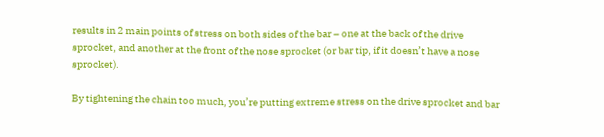results in 2 main points of stress on both sides of the bar – one at the back of the drive sprocket, and another at the front of the nose sprocket (or bar tip, if it doesn’t have a nose sprocket).

By tightening the chain too much, you’re putting extreme stress on the drive sprocket and bar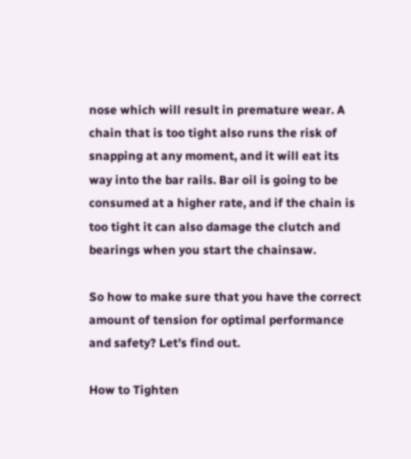nose which will result in premature wear. A chain that is too tight also runs the risk of snapping at any moment, and it will eat its way into the bar rails. Bar oil is going to be consumed at a higher rate, and if the chain is too tight it can also damage the clutch and bearings when you start the chainsaw.

So how to make sure that you have the correct amount of tension for optimal performance and safety? Let’s find out.

How to Tighten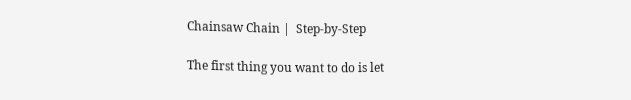Chainsaw Chain |  Step-by-Step

The first thing you want to do is let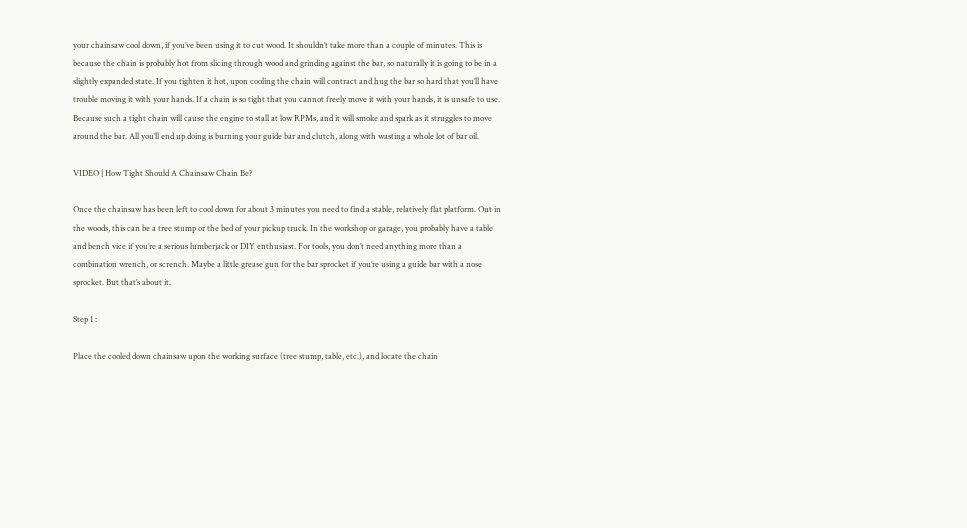your chainsaw cool down, if you’ve been using it to cut wood. It shouldn’t take more than a couple of minutes. This is because the chain is probably hot from slicing through wood and grinding against the bar, so naturally it is going to be in a slightly expanded state. If you tighten it hot, upon cooling the chain will contract and hug the bar so hard that you’ll have trouble moving it with your hands. If a chain is so tight that you cannot freely move it with your hands, it is unsafe to use. Because such a tight chain will cause the engine to stall at low RPMs, and it will smoke and spark as it struggles to move around the bar. All you’ll end up doing is burning your guide bar and clutch, along with wasting a whole lot of bar oil.

VIDEO | How Tight Should A Chainsaw Chain Be?

Once the chainsaw has been left to cool down for about 3 minutes you need to find a stable, relatively flat platform. Out in the woods, this can be a tree stump or the bed of your pickup truck. In the workshop or garage, you probably have a table and bench vice if you’re a serious lumberjack or DIY enthusiast. For tools, you don’t need anything more than a combination wrench, or scrench. Maybe a little grease gun for the bar sprocket if you’re using a guide bar with a nose sprocket. But that’s about it.

Step 1 :

Place the cooled down chainsaw upon the working surface (tree stump, table, etc.), and locate the chain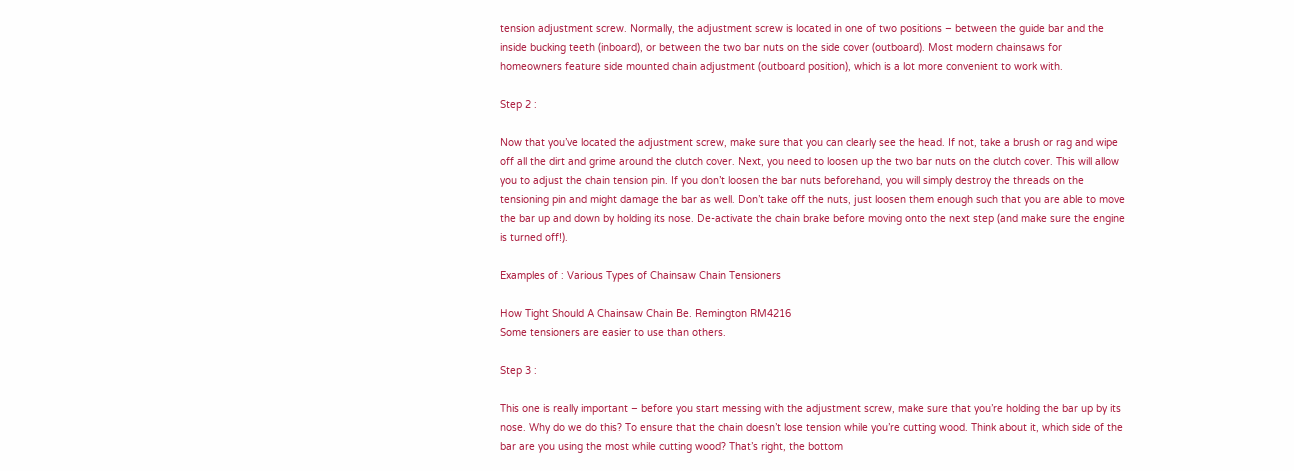tension adjustment screw. Normally, the adjustment screw is located in one of two positions – between the guide bar and the inside bucking teeth (inboard), or between the two bar nuts on the side cover (outboard). Most modern chainsaws for homeowners feature side mounted chain adjustment (outboard position), which is a lot more convenient to work with.

Step 2 :

Now that you’ve located the adjustment screw, make sure that you can clearly see the head. If not, take a brush or rag and wipe off all the dirt and grime around the clutch cover. Next, you need to loosen up the two bar nuts on the clutch cover. This will allow you to adjust the chain tension pin. If you don’t loosen the bar nuts beforehand, you will simply destroy the threads on the tensioning pin and might damage the bar as well. Don’t take off the nuts, just loosen them enough such that you are able to move the bar up and down by holding its nose. De-activate the chain brake before moving onto the next step (and make sure the engine is turned off!).

Examples of : Various Types of Chainsaw Chain Tensioners

How Tight Should A Chainsaw Chain Be. Remington RM4216
Some tensioners are easier to use than others.

Step 3 :

This one is really important – before you start messing with the adjustment screw, make sure that you’re holding the bar up by its nose. Why do we do this? To ensure that the chain doesn’t lose tension while you’re cutting wood. Think about it, which side of the bar are you using the most while cutting wood? That’s right, the bottom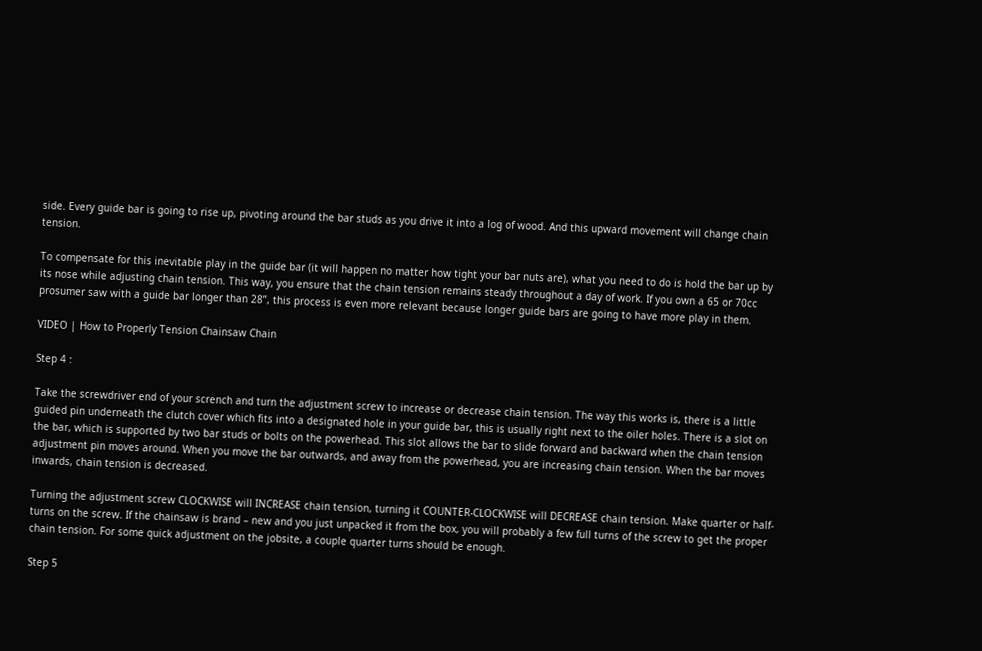side. Every guide bar is going to rise up, pivoting around the bar studs as you drive it into a log of wood. And this upward movement will change chain tension.

To compensate for this inevitable play in the guide bar (it will happen no matter how tight your bar nuts are), what you need to do is hold the bar up by its nose while adjusting chain tension. This way, you ensure that the chain tension remains steady throughout a day of work. If you own a 65 or 70cc prosumer saw with a guide bar longer than 28”, this process is even more relevant because longer guide bars are going to have more play in them.

VIDEO | How to Properly Tension Chainsaw Chain

Step 4 :

Take the screwdriver end of your scrench and turn the adjustment screw to increase or decrease chain tension. The way this works is, there is a little guided pin underneath the clutch cover which fits into a designated hole in your guide bar, this is usually right next to the oiler holes. There is a slot on the bar, which is supported by two bar studs or bolts on the powerhead. This slot allows the bar to slide forward and backward when the chain tension adjustment pin moves around. When you move the bar outwards, and away from the powerhead, you are increasing chain tension. When the bar moves inwards, chain tension is decreased.

Turning the adjustment screw CLOCKWISE will INCREASE chain tension, turning it COUNTER-CLOCKWISE will DECREASE chain tension. Make quarter or half-turns on the screw. If the chainsaw is brand – new and you just unpacked it from the box, you will probably a few full turns of the screw to get the proper chain tension. For some quick adjustment on the jobsite, a couple quarter turns should be enough.

Step 5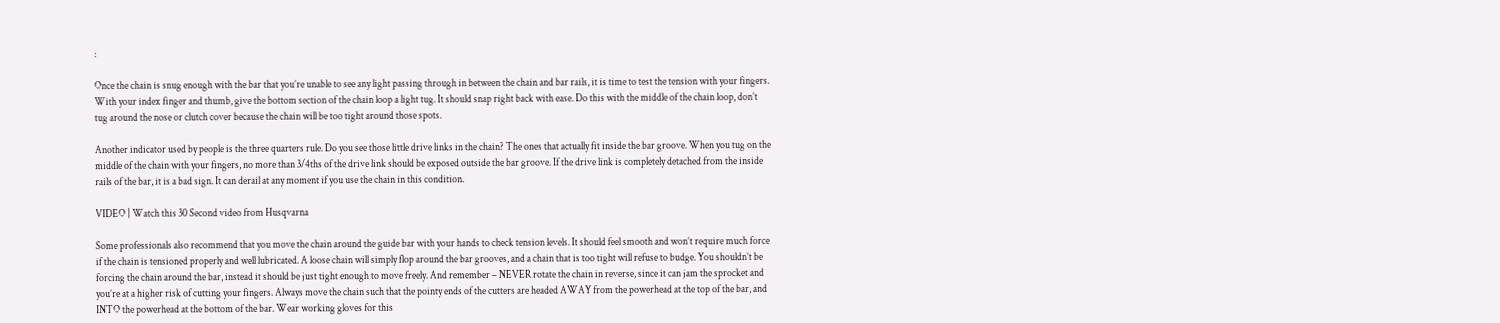:

Once the chain is snug enough with the bar that you’re unable to see any light passing through in between the chain and bar rails, it is time to test the tension with your fingers. With your index finger and thumb, give the bottom section of the chain loop a light tug. It should snap right back with ease. Do this with the middle of the chain loop, don’t tug around the nose or clutch cover because the chain will be too tight around those spots.

Another indicator used by people is the three quarters rule. Do you see those little drive links in the chain? The ones that actually fit inside the bar groove. When you tug on the middle of the chain with your fingers, no more than 3/4ths of the drive link should be exposed outside the bar groove. If the drive link is completely detached from the inside rails of the bar, it is a bad sign. It can derail at any moment if you use the chain in this condition.

VIDEO | Watch this 30 Second video from Husqvarna

Some professionals also recommend that you move the chain around the guide bar with your hands to check tension levels. It should feel smooth and won’t require much force if the chain is tensioned properly and well lubricated. A loose chain will simply flop around the bar grooves, and a chain that is too tight will refuse to budge. You shouldn’t be forcing the chain around the bar, instead it should be just tight enough to move freely. And remember – NEVER rotate the chain in reverse, since it can jam the sprocket and you’re at a higher risk of cutting your fingers. Always move the chain such that the pointy ends of the cutters are headed AWAY from the powerhead at the top of the bar, and INTO the powerhead at the bottom of the bar. Wear working gloves for this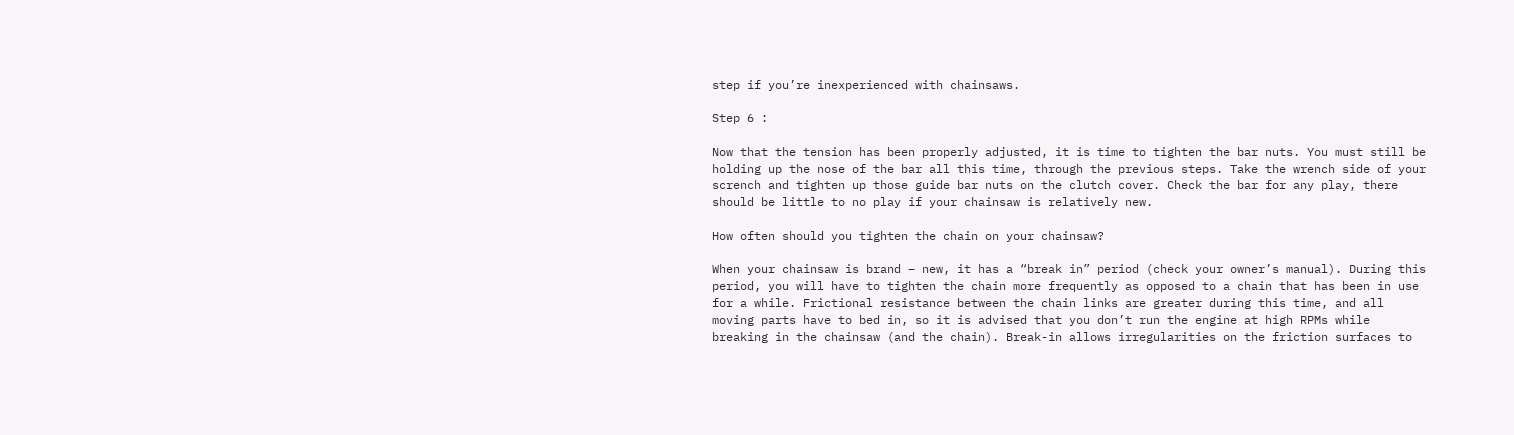step if you’re inexperienced with chainsaws.

Step 6 :

Now that the tension has been properly adjusted, it is time to tighten the bar nuts. You must still be holding up the nose of the bar all this time, through the previous steps. Take the wrench side of your scrench and tighten up those guide bar nuts on the clutch cover. Check the bar for any play, there should be little to no play if your chainsaw is relatively new.

How often should you tighten the chain on your chainsaw?

When your chainsaw is brand – new, it has a “break in” period (check your owner’s manual). During this period, you will have to tighten the chain more frequently as opposed to a chain that has been in use for a while. Frictional resistance between the chain links are greater during this time, and all moving parts have to bed in, so it is advised that you don’t run the engine at high RPMs while breaking in the chainsaw (and the chain). Break-in allows irregularities on the friction surfaces to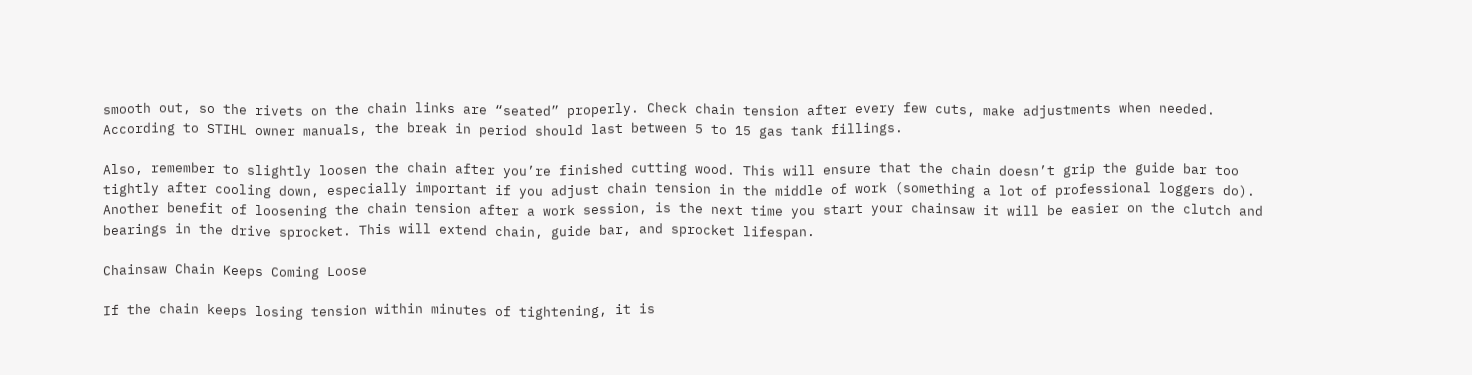smooth out, so the rivets on the chain links are “seated” properly. Check chain tension after every few cuts, make adjustments when needed. According to STIHL owner manuals, the break in period should last between 5 to 15 gas tank fillings.

Also, remember to slightly loosen the chain after you’re finished cutting wood. This will ensure that the chain doesn’t grip the guide bar too tightly after cooling down, especially important if you adjust chain tension in the middle of work (something a lot of professional loggers do). Another benefit of loosening the chain tension after a work session, is the next time you start your chainsaw it will be easier on the clutch and bearings in the drive sprocket. This will extend chain, guide bar, and sprocket lifespan.

Chainsaw Chain Keeps Coming Loose

If the chain keeps losing tension within minutes of tightening, it is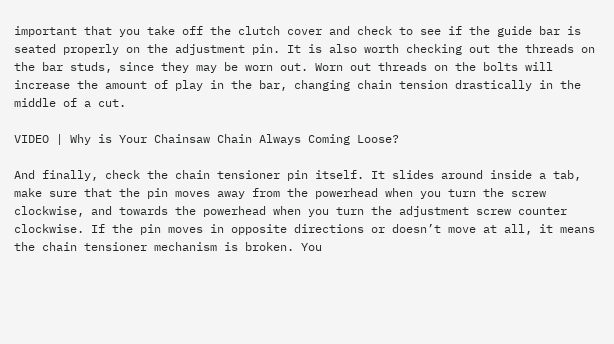important that you take off the clutch cover and check to see if the guide bar is seated properly on the adjustment pin. It is also worth checking out the threads on the bar studs, since they may be worn out. Worn out threads on the bolts will increase the amount of play in the bar, changing chain tension drastically in the middle of a cut.

VIDEO | Why is Your Chainsaw Chain Always Coming Loose?

And finally, check the chain tensioner pin itself. It slides around inside a tab, make sure that the pin moves away from the powerhead when you turn the screw clockwise, and towards the powerhead when you turn the adjustment screw counter clockwise. If the pin moves in opposite directions or doesn’t move at all, it means the chain tensioner mechanism is broken. You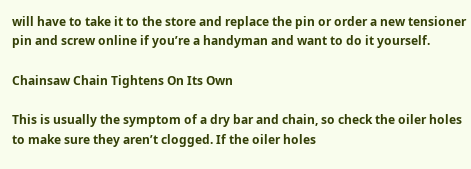will have to take it to the store and replace the pin or order a new tensioner pin and screw online if you’re a handyman and want to do it yourself.

Chainsaw Chain Tightens On Its Own

This is usually the symptom of a dry bar and chain, so check the oiler holes to make sure they aren’t clogged. If the oiler holes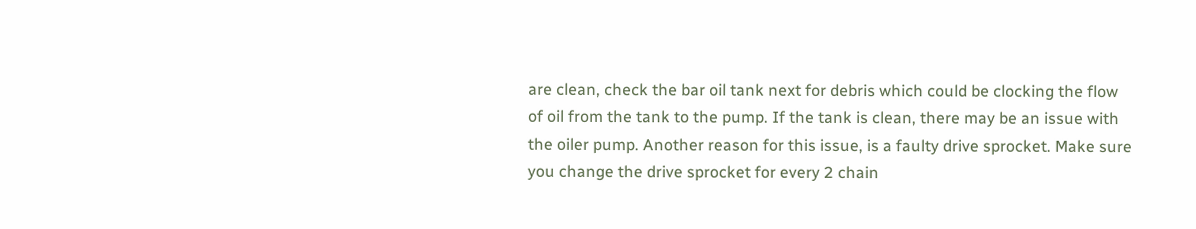are clean, check the bar oil tank next for debris which could be clocking the flow of oil from the tank to the pump. If the tank is clean, there may be an issue with the oiler pump. Another reason for this issue, is a faulty drive sprocket. Make sure you change the drive sprocket for every 2 chain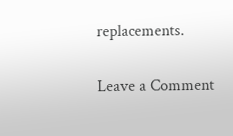replacements.

Leave a Comment